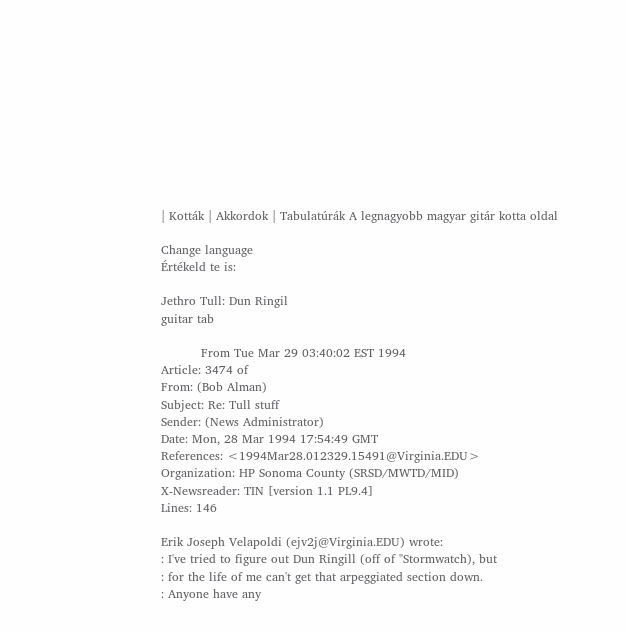| Kották | Akkordok | Tabulatúrák A legnagyobb magyar gitár kotta oldal

Change language
Értékeld te is:

Jethro Tull: Dun Ringil
guitar tab

          From Tue Mar 29 03:40:02 EST 1994
Article: 3474 of
From: (Bob Alman)
Subject: Re: Tull stuff
Sender: (News Administrator)
Date: Mon, 28 Mar 1994 17:54:49 GMT
References: <1994Mar28.012329.15491@Virginia.EDU>
Organization: HP Sonoma County (SRSD/MWTD/MID)
X-Newsreader: TIN [version 1.1 PL9.4]
Lines: 146

Erik Joseph Velapoldi (ejv2j@Virginia.EDU) wrote:
: I've tried to figure out Dun Ringill (off of "Stormwatch), but
: for the life of me can't get that arpeggiated section down.
: Anyone have any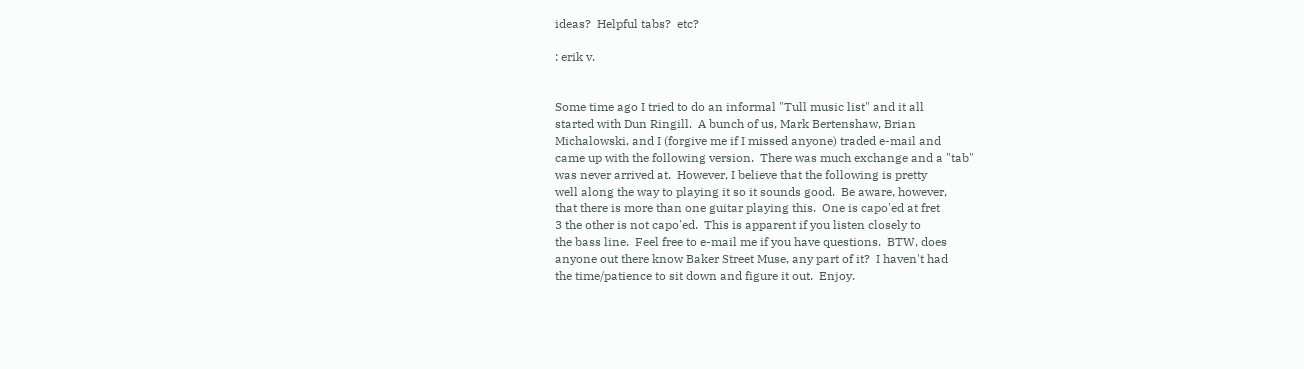ideas?  Helpful tabs?  etc?

: erik v.


Some time ago I tried to do an informal "Tull music list" and it all
started with Dun Ringill.  A bunch of us, Mark Bertenshaw, Brian
Michalowski, and I (forgive me if I missed anyone) traded e-mail and
came up with the following version.  There was much exchange and a "tab"
was never arrived at.  However, I believe that the following is pretty
well along the way to playing it so it sounds good.  Be aware, however,
that there is more than one guitar playing this.  One is capo'ed at fret
3 the other is not capo'ed.  This is apparent if you listen closely to
the bass line.  Feel free to e-mail me if you have questions.  BTW, does
anyone out there know Baker Street Muse, any part of it?  I haven't had
the time/patience to sit down and figure it out.  Enjoy.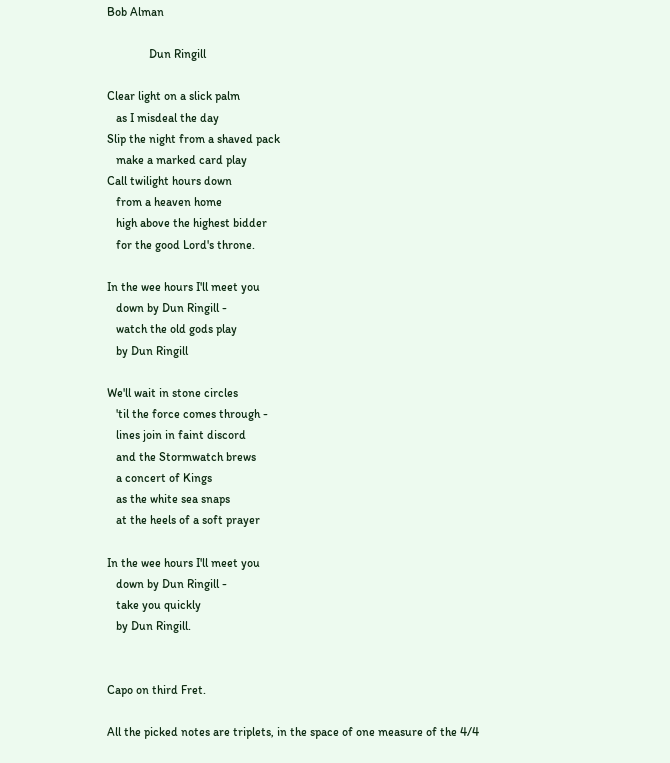Bob Alman

              Dun Ringill

Clear light on a slick palm
   as I misdeal the day
Slip the night from a shaved pack
   make a marked card play
Call twilight hours down
   from a heaven home
   high above the highest bidder
   for the good Lord's throne.

In the wee hours I'll meet you
   down by Dun Ringill -
   watch the old gods play
   by Dun Ringill

We'll wait in stone circles
   'til the force comes through -
   lines join in faint discord
   and the Stormwatch brews
   a concert of Kings
   as the white sea snaps
   at the heels of a soft prayer

In the wee hours I'll meet you
   down by Dun Ringill -
   take you quickly
   by Dun Ringill.


Capo on third Fret.

All the picked notes are triplets, in the space of one measure of the 4/4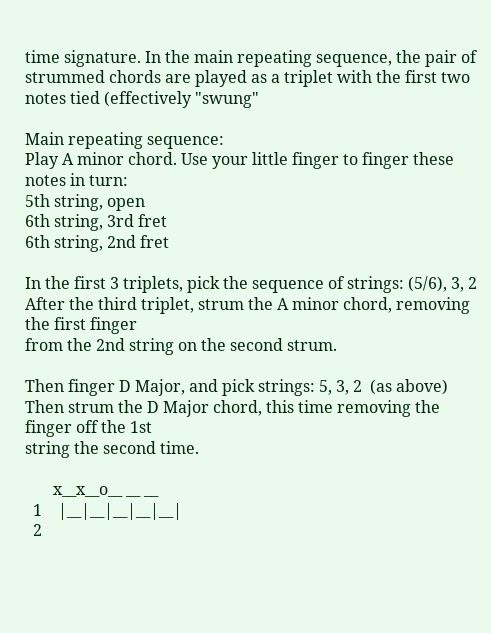time signature. In the main repeating sequence, the pair of strummed chords are played as a triplet with the first two notes tied (effectively "swung"

Main repeating sequence:
Play A minor chord. Use your little finger to finger these notes in turn:
5th string, open
6th string, 3rd fret
6th string, 2nd fret

In the first 3 triplets, pick the sequence of strings: (5/6), 3, 2
After the third triplet, strum the A minor chord, removing the first finger
from the 2nd string on the second strum.

Then finger D Major, and pick strings: 5, 3, 2  (as above)
Then strum the D Major chord, this time removing the finger off the 1st
string the second time.

       x__x__o__ __ __
  1    |__|__|__|__|__|
  2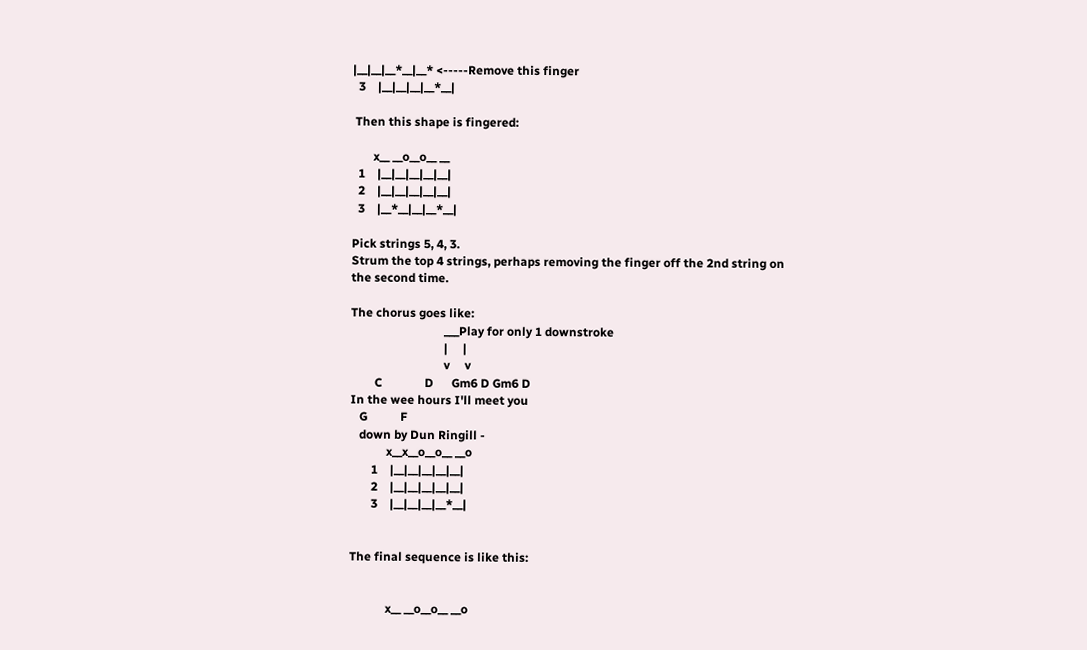|__|__|__*__|__* <-----Remove this finger
  3    |__|__|__|__*__|

 Then this shape is fingered:

       x__ __o__o__ __
  1    |__|__|__|__|__|
  2    |__|__|__|__|__|
  3    |__*__|__|__*__|

Pick strings 5, 4, 3.
Strum the top 4 strings, perhaps removing the finger off the 2nd string on
the second time.

The chorus goes like:
                               ___Play for only 1 downstroke
                               |     |
                               v     v
        C              D      Gm6 D Gm6 D
In the wee hours I'll meet you
   G           F
   down by Dun Ringill -
            x__x__o__o__ __o
       1    |__|__|__|__|__|
       2    |__|__|__|__|__|
       3    |__|__|__|__*__|


The final sequence is like this:


            x__ __o__o__ __o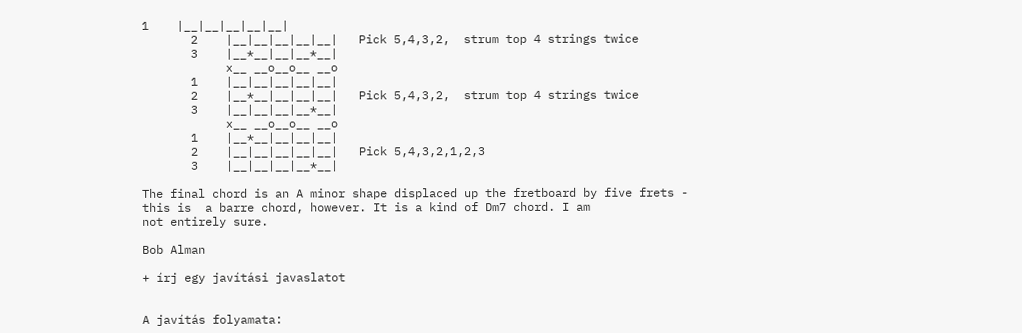1    |__|__|__|__|__|
       2    |__|__|__|__|__|   Pick 5,4,3,2,  strum top 4 strings twice
       3    |__*__|__|__*__|
            x__ __o__o__ __o
       1    |__|__|__|__|__|
       2    |__*__|__|__|__|   Pick 5,4,3,2,  strum top 4 strings twice
       3    |__|__|__|__*__|
            x__ __o__o__ __o
       1    |__*__|__|__|__|
       2    |__|__|__|__|__|   Pick 5,4,3,2,1,2,3
       3    |__|__|__|__*__|

The final chord is an A minor shape displaced up the fretboard by five frets -
this is  a barre chord, however. It is a kind of Dm7 chord. I am
not entirely sure.

Bob Alman

+ írj egy javítási javaslatot


A javítás folyamata: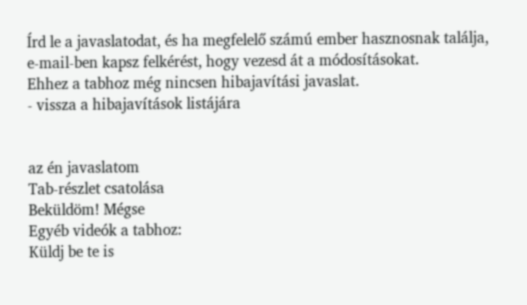Írd le a javaslatodat, és ha megfelelő számú ember hasznosnak találja, e-mail-ben kapsz felkérést, hogy vezesd át a módosításokat.
Ehhez a tabhoz még nincsen hibajavítási javaslat.
- vissza a hibajavítások listájára


az én javaslatom
Tab-részlet csatolása
Beküldöm! Mégse
Egyéb videók a tabhoz:
Küldj be te is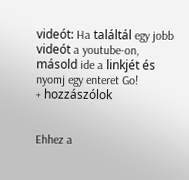videót: Ha találtál egy jobb videót a youtube-on, másold ide a linkjét és nyomj egy enteret Go!
+ hozzászólok


Ehhez a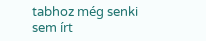tabhoz még senki sem írt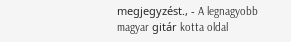megjegyzést., - A legnagyobb magyar gitár kotta oldal